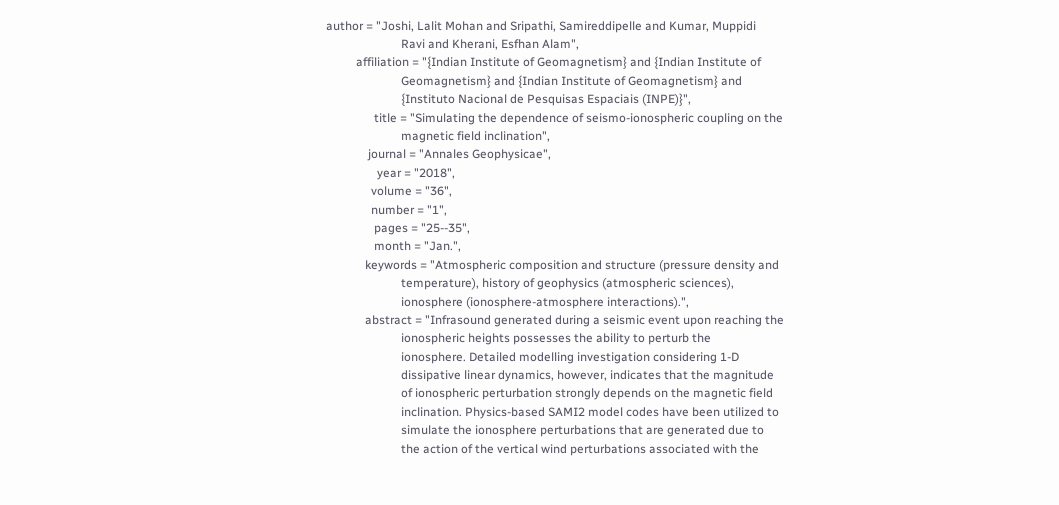author = "Joshi, Lalit Mohan and Sripathi, Samireddipelle and Kumar, Muppidi
                         Ravi and Kherani, Esfhan Alam",
          affiliation = "{Indian Institute of Geomagnetism} and {Indian Institute of
                         Geomagnetism} and {Indian Institute of Geomagnetism} and
                         {Instituto Nacional de Pesquisas Espaciais (INPE)}",
                title = "Simulating the dependence of seismo-ionospheric coupling on the
                         magnetic field inclination",
              journal = "Annales Geophysicae",
                 year = "2018",
               volume = "36",
               number = "1",
                pages = "25--35",
                month = "Jan.",
             keywords = "Atmospheric composition and structure (pressure density and
                         temperature), history of geophysics (atmospheric sciences),
                         ionosphere (ionosphere-atmosphere interactions).",
             abstract = "Infrasound generated during a seismic event upon reaching the
                         ionospheric heights possesses the ability to perturb the
                         ionosphere. Detailed modelling investigation considering 1-D
                         dissipative linear dynamics, however, indicates that the magnitude
                         of ionospheric perturbation strongly depends on the magnetic field
                         inclination. Physics-based SAMI2 model codes have been utilized to
                         simulate the ionosphere perturbations that are generated due to
                         the action of the vertical wind perturbations associated with the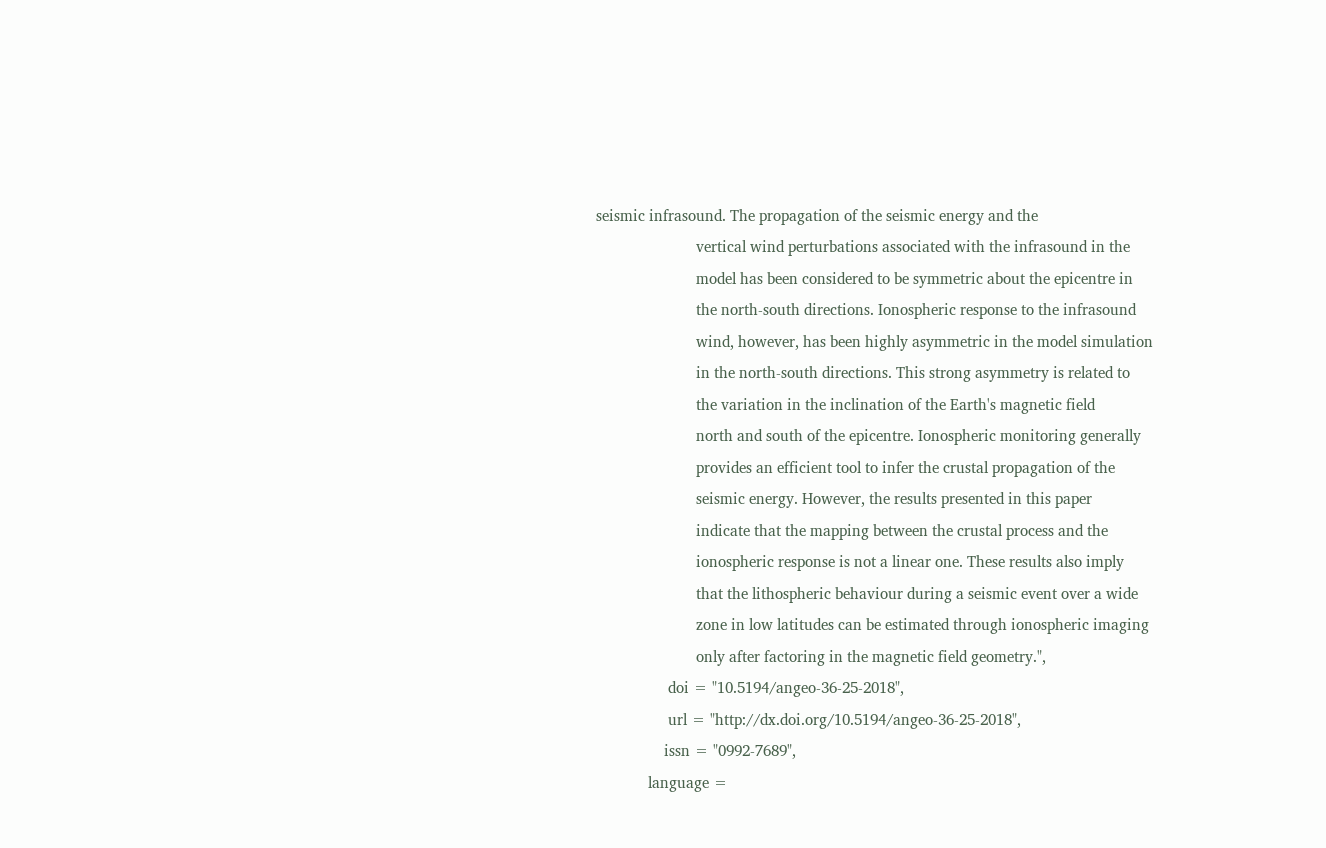seismic infrasound. The propagation of the seismic energy and the
                         vertical wind perturbations associated with the infrasound in the
                         model has been considered to be symmetric about the epicentre in
                         the north-south directions. Ionospheric response to the infrasound
                         wind, however, has been highly asymmetric in the model simulation
                         in the north-south directions. This strong asymmetry is related to
                         the variation in the inclination of the Earth's magnetic field
                         north and south of the epicentre. Ionospheric monitoring generally
                         provides an efficient tool to infer the crustal propagation of the
                         seismic energy. However, the results presented in this paper
                         indicate that the mapping between the crustal process and the
                         ionospheric response is not a linear one. These results also imply
                         that the lithospheric behaviour during a seismic event over a wide
                         zone in low latitudes can be estimated through ionospheric imaging
                         only after factoring in the magnetic field geometry.",
                  doi = "10.5194/angeo-36-25-2018",
                  url = "http://dx.doi.org/10.5194/angeo-36-25-2018",
                 issn = "0992-7689",
             language =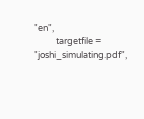"en",
           targetfile = "joshi_simulating.pdf",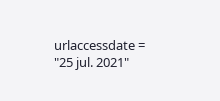urlaccessdate = "25 jul. 2021"